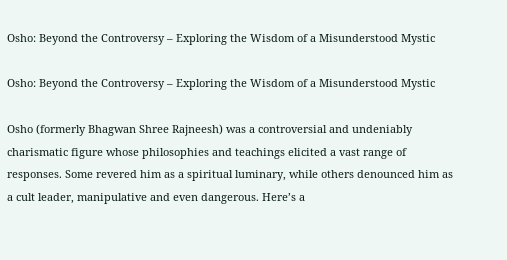Osho: Beyond the Controversy – Exploring the Wisdom of a Misunderstood Mystic

Osho: Beyond the Controversy – Exploring the Wisdom of a Misunderstood Mystic

Osho (formerly Bhagwan Shree Rajneesh) was a controversial and undeniably charismatic figure whose philosophies and teachings elicited a vast range of responses. Some revered him as a spiritual luminary, while others denounced him as a cult leader, manipulative and even dangerous. Here’s a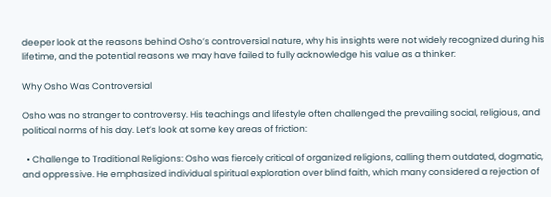deeper look at the reasons behind Osho’s controversial nature, why his insights were not widely recognized during his lifetime, and the potential reasons we may have failed to fully acknowledge his value as a thinker:

Why Osho Was Controversial

Osho was no stranger to controversy. His teachings and lifestyle often challenged the prevailing social, religious, and political norms of his day. Let’s look at some key areas of friction:

  • Challenge to Traditional Religions: Osho was fiercely critical of organized religions, calling them outdated, dogmatic, and oppressive. He emphasized individual spiritual exploration over blind faith, which many considered a rejection of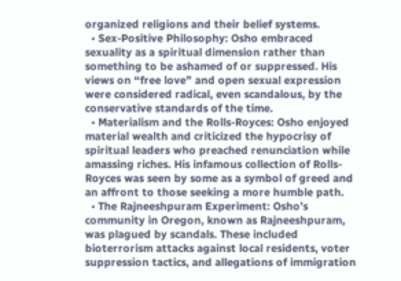organized religions and their belief systems.
  • Sex-Positive Philosophy: Osho embraced sexuality as a spiritual dimension rather than something to be ashamed of or suppressed. His views on “free love” and open sexual expression were considered radical, even scandalous, by the conservative standards of the time.
  • Materialism and the Rolls-Royces: Osho enjoyed material wealth and criticized the hypocrisy of spiritual leaders who preached renunciation while amassing riches. His infamous collection of Rolls-Royces was seen by some as a symbol of greed and an affront to those seeking a more humble path.
  • The Rajneeshpuram Experiment: Osho’s community in Oregon, known as Rajneeshpuram, was plagued by scandals. These included bioterrorism attacks against local residents, voter suppression tactics, and allegations of immigration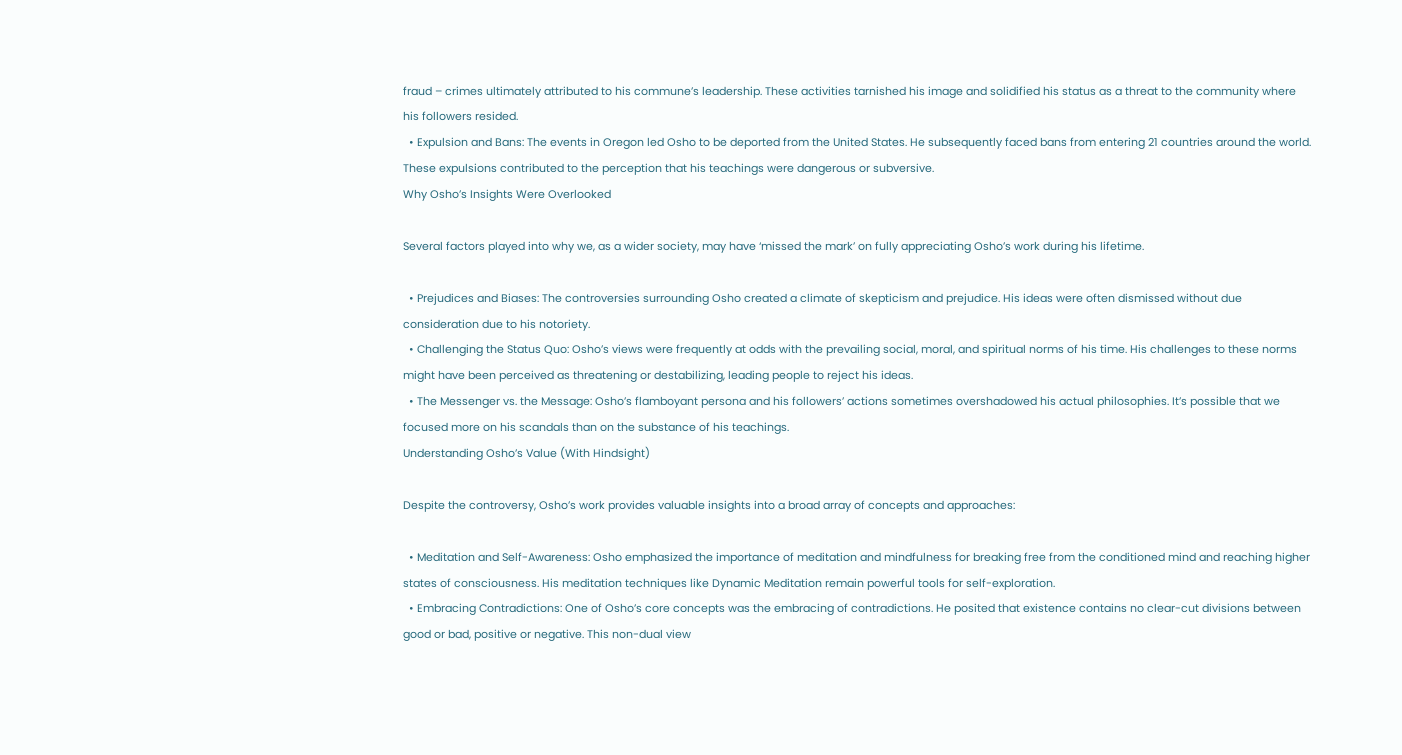fraud – crimes ultimately attributed to his commune’s leadership. These activities tarnished his image and solidified his status as a threat to the community where his followers resided.
  • Expulsion and Bans: The events in Oregon led Osho to be deported from the United States. He subsequently faced bans from entering 21 countries around the world. These expulsions contributed to the perception that his teachings were dangerous or subversive.
Why Osho’s Insights Were Overlooked

Several factors played into why we, as a wider society, may have ‘missed the mark’ on fully appreciating Osho’s work during his lifetime.

  • Prejudices and Biases: The controversies surrounding Osho created a climate of skepticism and prejudice. His ideas were often dismissed without due consideration due to his notoriety.
  • Challenging the Status Quo: Osho’s views were frequently at odds with the prevailing social, moral, and spiritual norms of his time. His challenges to these norms might have been perceived as threatening or destabilizing, leading people to reject his ideas.
  • The Messenger vs. the Message: Osho’s flamboyant persona and his followers’ actions sometimes overshadowed his actual philosophies. It’s possible that we focused more on his scandals than on the substance of his teachings.
Understanding Osho’s Value (With Hindsight)

Despite the controversy, Osho’s work provides valuable insights into a broad array of concepts and approaches:

  • Meditation and Self-Awareness: Osho emphasized the importance of meditation and mindfulness for breaking free from the conditioned mind and reaching higher states of consciousness. His meditation techniques like Dynamic Meditation remain powerful tools for self-exploration.
  • Embracing Contradictions: One of Osho’s core concepts was the embracing of contradictions. He posited that existence contains no clear-cut divisions between good or bad, positive or negative. This non-dual view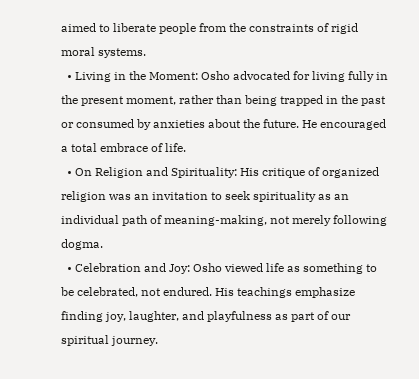aimed to liberate people from the constraints of rigid moral systems.
  • Living in the Moment: Osho advocated for living fully in the present moment, rather than being trapped in the past or consumed by anxieties about the future. He encouraged a total embrace of life.
  • On Religion and Spirituality: His critique of organized religion was an invitation to seek spirituality as an individual path of meaning-making, not merely following dogma.
  • Celebration and Joy: Osho viewed life as something to be celebrated, not endured. His teachings emphasize finding joy, laughter, and playfulness as part of our spiritual journey.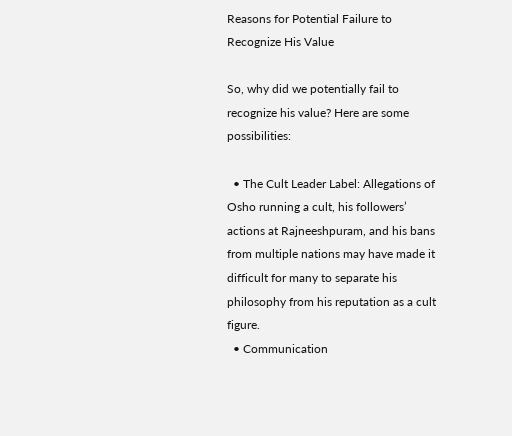Reasons for Potential Failure to Recognize His Value

So, why did we potentially fail to recognize his value? Here are some possibilities:

  • The Cult Leader Label: Allegations of Osho running a cult, his followers’ actions at Rajneeshpuram, and his bans from multiple nations may have made it difficult for many to separate his philosophy from his reputation as a cult figure.
  • Communication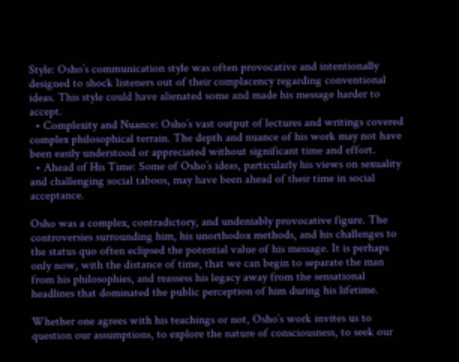Style: Osho’s communication style was often provocative and intentionally designed to shock listeners out of their complacency regarding conventional ideas. This style could have alienated some and made his message harder to accept.
  • Complexity and Nuance: Osho’s vast output of lectures and writings covered complex philosophical terrain. The depth and nuance of his work may not have been easily understood or appreciated without significant time and effort.
  • Ahead of His Time: Some of Osho’s ideas, particularly his views on sexuality and challenging social taboos, may have been ahead of their time in social acceptance.

Osho was a complex, contradictory, and undeniably provocative figure. The controversies surrounding him, his unorthodox methods, and his challenges to the status quo often eclipsed the potential value of his message. It is perhaps only now, with the distance of time, that we can begin to separate the man from his philosophies, and reassess his legacy away from the sensational headlines that dominated the public perception of him during his lifetime.

Whether one agrees with his teachings or not, Osho’s work invites us to question our assumptions, to explore the nature of consciousness, to seek our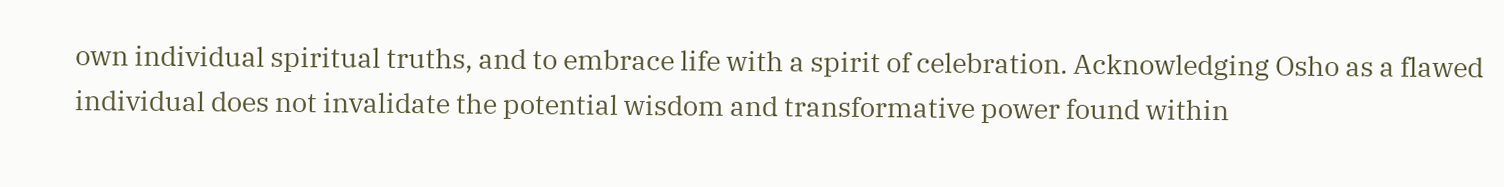own individual spiritual truths, and to embrace life with a spirit of celebration. Acknowledging Osho as a flawed individual does not invalidate the potential wisdom and transformative power found within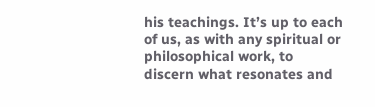his teachings. It’s up to each of us, as with any spiritual or philosophical work, to discern what resonates and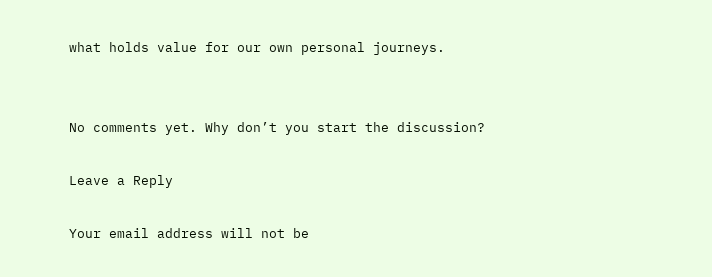what holds value for our own personal journeys.


No comments yet. Why don’t you start the discussion?

Leave a Reply

Your email address will not be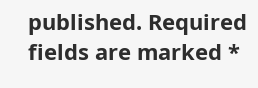published. Required fields are marked *